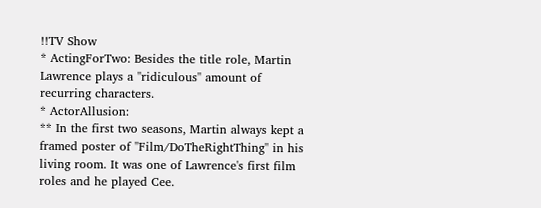!!TV Show
* ActingForTwo: Besides the title role, Martin Lawrence plays a ''ridiculous'' amount of recurring characters.
* ActorAllusion:
** In the first two seasons, Martin always kept a framed poster of ''Film/DoTheRightThing'' in his living room. It was one of Lawrence's first film roles and he played Cee.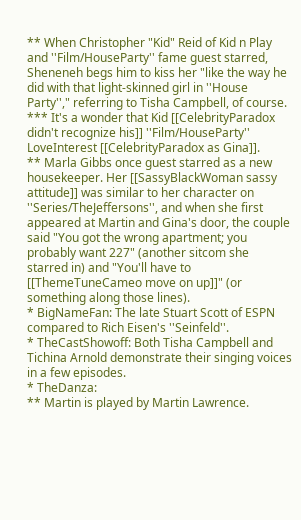** When Christopher "Kid" Reid of Kid n Play and ''Film/HouseParty'' fame guest starred, Sheneneh begs him to kiss her "like the way he did with that light-skinned girl in ''House Party''," referring to Tisha Campbell, of course.
*** It's a wonder that Kid [[CelebrityParadox didn't recognize his]] ''Film/HouseParty'' LoveInterest [[CelebrityParadox as Gina]].
** Marla Gibbs once guest starred as a new housekeeper. Her [[SassyBlackWoman sassy attitude]] was similar to her character on ''Series/TheJeffersons'', and when she first appeared at Martin and Gina's door, the couple said "You got the wrong apartment; you probably want 227" (another sitcom she starred in) and "You'll have to [[ThemeTuneCameo move on up]]" (or something along those lines).
* BigNameFan: The late Stuart Scott of ESPN compared to Rich Eisen's ''Seinfeld''.
* TheCastShowoff: Both Tisha Campbell and Tichina Arnold demonstrate their singing voices in a few episodes.
* TheDanza:
** Martin is played by Martin Lawrence.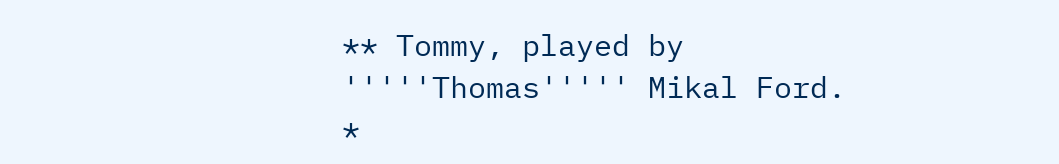** Tommy, played by '''''Thomas''''' Mikal Ford.
*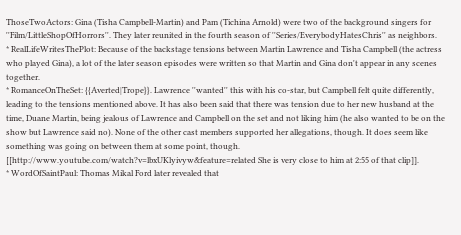ThoseTwoActors: Gina (Tisha Campbell-Martin) and Pam (Tichina Arnold) were two of the background singers for ''Film/LittleShopOfHorrors''. They later reunited in the fourth season of ''Series/EverybodyHatesChris'' as neighbors.
* RealLifeWritesThePlot: Because of the backstage tensions between Martin Lawrence and Tisha Campbell (the actress who played Gina), a lot of the later season episodes were written so that Martin and Gina don't appear in any scenes together.
* RomanceOnTheSet: {{Averted|Trope}}. Lawrence ''wanted'' this with his co-star, but Campbell felt quite differently, leading to the tensions mentioned above. It has also been said that there was tension due to her new husband at the time, Duane Martin, being jealous of Lawrence and Campbell on the set and not liking him (he also wanted to be on the show but Lawrence said no). None of the other cast members supported her allegations, though. It does seem like something was going on between them at some point, though. [[http://www.youtube.com/watch?v=lbxUKlyivyw&feature=related She is very close to him at 2:55 of that clip]].
* WordOfSaintPaul: Thomas Mikal Ford later revealed that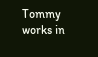Tommy works in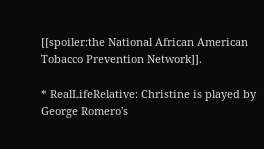[[spoiler:the National African American Tobacco Prevention Network]].

* RealLifeRelative: Christine is played by George Romero's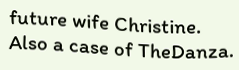future wife Christine. Also a case of TheDanza.